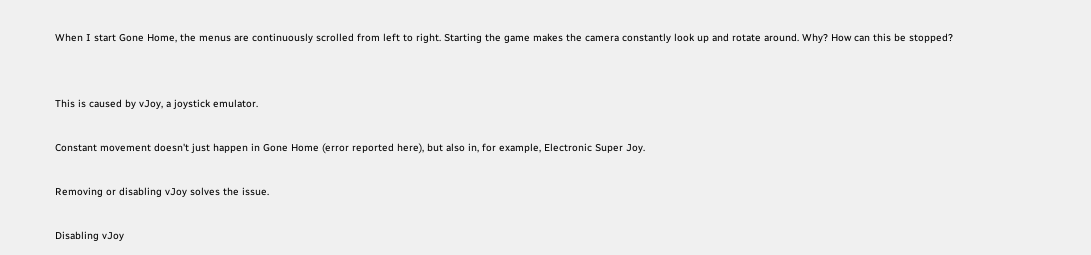When I start Gone Home, the menus are continuously scrolled from left to right. Starting the game makes the camera constantly look up and rotate around. Why? How can this be stopped?


This is caused by vJoy, a joystick emulator.

Constant movement doesn't just happen in Gone Home (error reported here), but also in, for example, Electronic Super Joy.

Removing or disabling vJoy solves the issue.

Disabling vJoy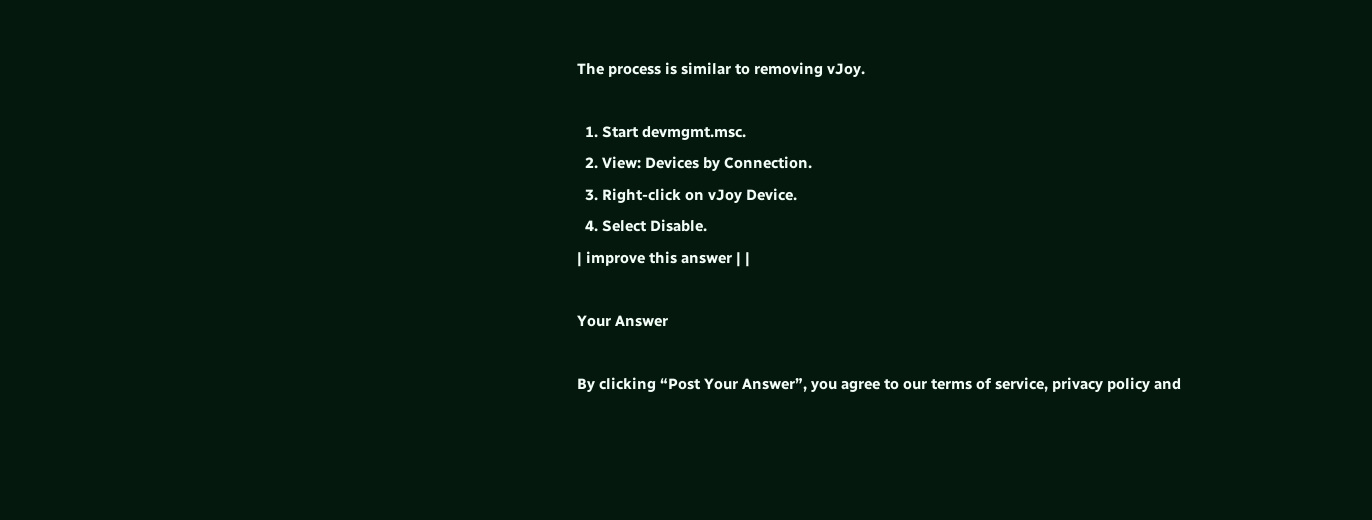The process is similar to removing vJoy.

  1. Start devmgmt.msc.
  2. View: Devices by Connection.
  3. Right-click on vJoy Device.
  4. Select Disable.
| improve this answer | |

Your Answer

By clicking “Post Your Answer”, you agree to our terms of service, privacy policy and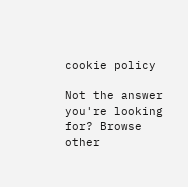cookie policy

Not the answer you're looking for? Browse other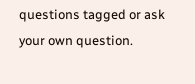questions tagged or ask your own question.